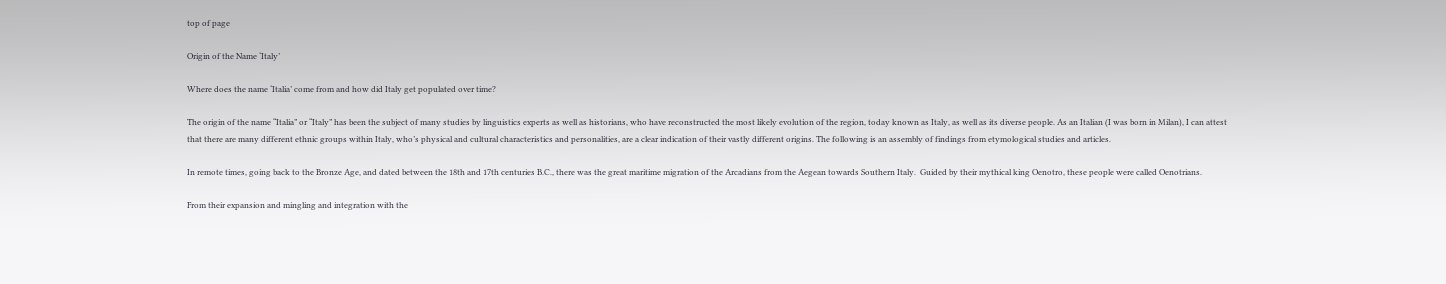top of page

Origin of the Name ‘Italy’

Where does the name ‘Italia’ come from and how did Italy get populated over time?

The origin of the name “Italia” or “Italy” has been the subject of many studies by linguistics experts as well as historians, who have reconstructed the most likely evolution of the region, today known as Italy, as well as its diverse people. As an Italian (I was born in Milan), I can attest that there are many different ethnic groups within Italy, who’s physical and cultural characteristics and personalities, are a clear indication of their vastly different origins. The following is an assembly of findings from etymological studies and articles.

In remote times, going back to the Bronze Age, and dated between the 18th and 17th centuries B.C., there was the great maritime migration of the Arcadians from the Aegean towards Southern Italy.  Guided by their mythical king Oenotro, these people were called Oenotrians.

From their expansion and mingling and integration with the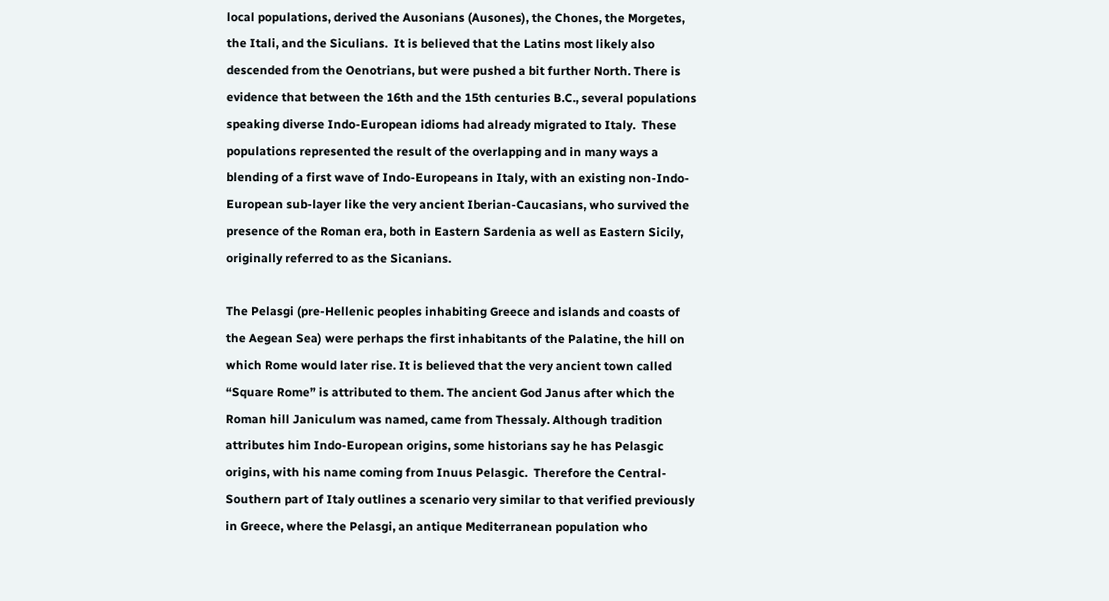local populations, derived the Ausonians (Ausones), the Chones, the Morgetes, the Itali, and the Siculians.  It is believed that the Latins most likely also descended from the Oenotrians, but were pushed a bit further North. There is evidence that between the 16th and the 15th centuries B.C., several populations speaking diverse Indo-European idioms had already migrated to Italy.  These populations represented the result of the overlapping and in many ways a blending of a first wave of Indo-Europeans in Italy, with an existing non-Indo-European sub-layer like the very ancient Iberian-Caucasians, who survived the presence of the Roman era, both in Eastern Sardenia as well as Eastern Sicily, originally referred to as the Sicanians.

The Pelasgi (pre-Hellenic peoples inhabiting Greece and islands and coasts of the Aegean Sea) were perhaps the first inhabitants of the Palatine, the hill on which Rome would later rise. It is believed that the very ancient town called “Square Rome” is attributed to them. The ancient God Janus after which the Roman hill Janiculum was named, came from Thessaly. Although tradition attributes him Indo-European origins, some historians say he has Pelasgic origins, with his name coming from Inuus Pelasgic.  Therefore the Central-Southern part of Italy outlines a scenario very similar to that verified previously in Greece, where the Pelasgi, an antique Mediterranean population who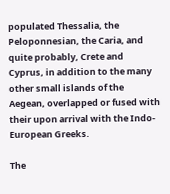populated Thessalia, the Peloponnesian, the Caria, and quite probably, Crete and Cyprus, in addition to the many other small islands of the Aegean, overlapped or fused with their upon arrival with the Indo-European Greeks.

The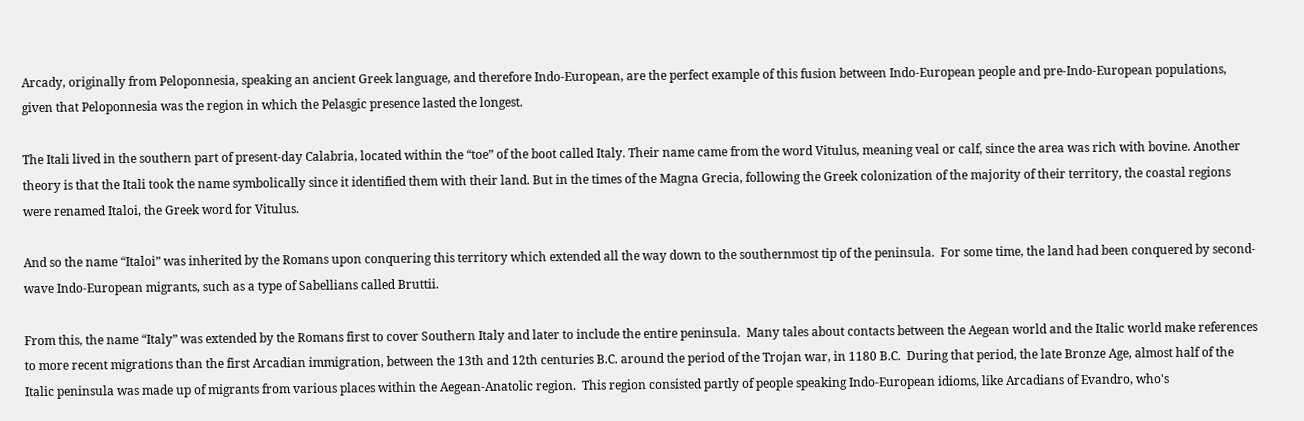Arcady, originally from Peloponnesia, speaking an ancient Greek language, and therefore Indo-European, are the perfect example of this fusion between Indo-European people and pre-Indo-European populations, given that Peloponnesia was the region in which the Pelasgic presence lasted the longest.

The Itali lived in the southern part of present-day Calabria, located within the “toe” of the boot called Italy. Their name came from the word Vitulus, meaning veal or calf, since the area was rich with bovine. Another theory is that the Itali took the name symbolically since it identified them with their land. But in the times of the Magna Grecia, following the Greek colonization of the majority of their territory, the coastal regions were renamed Italoi, the Greek word for Vitulus.

And so the name “Italoi” was inherited by the Romans upon conquering this territory which extended all the way down to the southernmost tip of the peninsula.  For some time, the land had been conquered by second-wave Indo-European migrants, such as a type of Sabellians called Bruttii.

From this, the name “Italy” was extended by the Romans first to cover Southern Italy and later to include the entire peninsula.  Many tales about contacts between the Aegean world and the Italic world make references to more recent migrations than the first Arcadian immigration, between the 13th and 12th centuries B.C. around the period of the Trojan war, in 1180 B.C.  During that period, the late Bronze Age, almost half of the Italic peninsula was made up of migrants from various places within the Aegean-Anatolic region.  This region consisted partly of people speaking Indo-European idioms, like Arcadians of Evandro, who's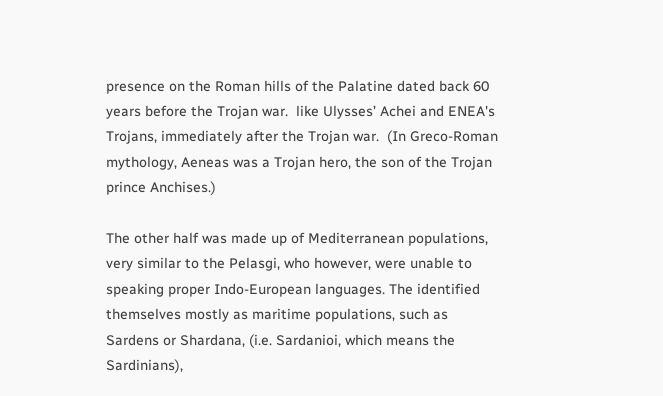presence on the Roman hills of the Palatine dated back 60 years before the Trojan war.  like Ulysses’ Achei and ENEA's Trojans, immediately after the Trojan war.  (In Greco-Roman mythology, Aeneas was a Trojan hero, the son of the Trojan prince Anchises.)

The other half was made up of Mediterranean populations, very similar to the Pelasgi, who however, were unable to speaking proper Indo-European languages. The identified themselves mostly as maritime populations, such as Sardens or Shardana, (i.e. Sardanioi, which means the Sardinians),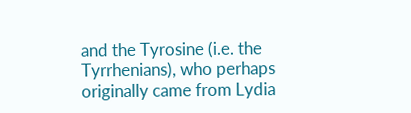and the Tyrosine (i.e. the Tyrrhenians), who perhaps originally came from Lydia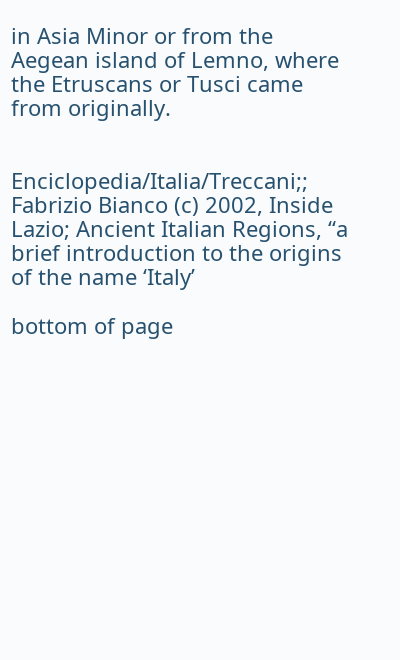in Asia Minor or from the Aegean island of Lemno, where the Etruscans or Tusci came from originally.


Enciclopedia/Italia/Treccani;; Fabrizio Bianco (c) 2002, Inside Lazio; Ancient Italian Regions, “a brief introduction to the origins of the name ‘Italy’

bottom of page